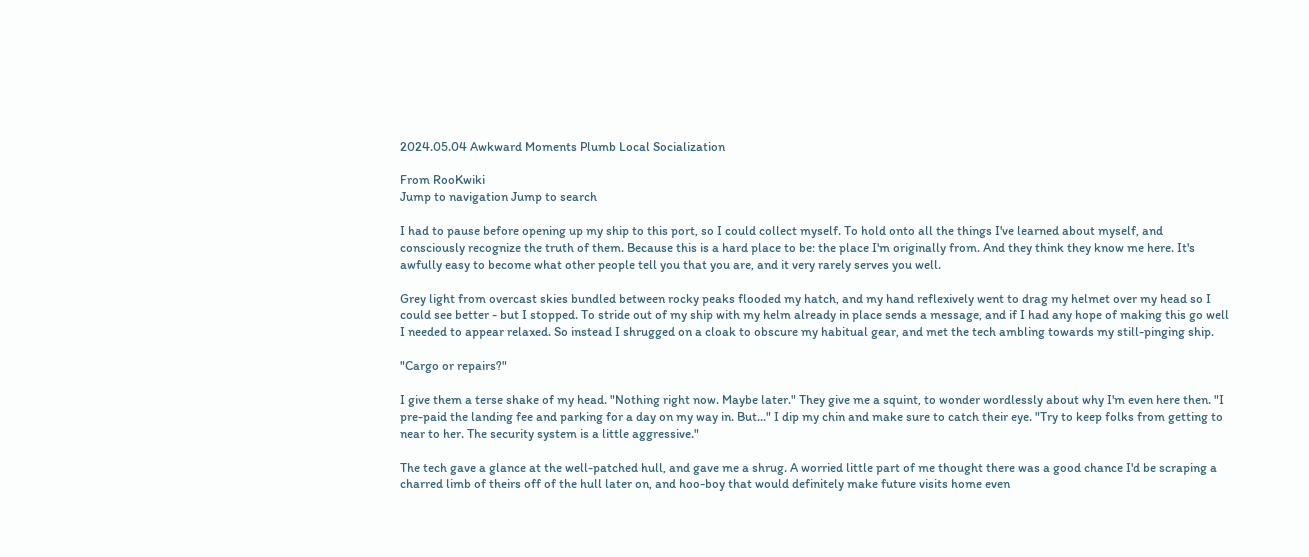2024.05.04 Awkward Moments Plumb Local Socialization

From RooKwiki
Jump to navigation Jump to search

I had to pause before opening up my ship to this port, so I could collect myself. To hold onto all the things I've learned about myself, and consciously recognize the truth of them. Because this is a hard place to be: the place I'm originally from. And they think they know me here. It's awfully easy to become what other people tell you that you are, and it very rarely serves you well.

Grey light from overcast skies bundled between rocky peaks flooded my hatch, and my hand reflexively went to drag my helmet over my head so I could see better - but I stopped. To stride out of my ship with my helm already in place sends a message, and if I had any hope of making this go well I needed to appear relaxed. So instead I shrugged on a cloak to obscure my habitual gear, and met the tech ambling towards my still-pinging ship.

"Cargo or repairs?"

I give them a terse shake of my head. "Nothing right now. Maybe later." They give me a squint, to wonder wordlessly about why I'm even here then. "I pre-paid the landing fee and parking for a day on my way in. But..." I dip my chin and make sure to catch their eye. "Try to keep folks from getting to near to her. The security system is a little aggressive."

The tech gave a glance at the well-patched hull, and gave me a shrug. A worried little part of me thought there was a good chance I'd be scraping a charred limb of theirs off of the hull later on, and hoo-boy that would definitely make future visits home even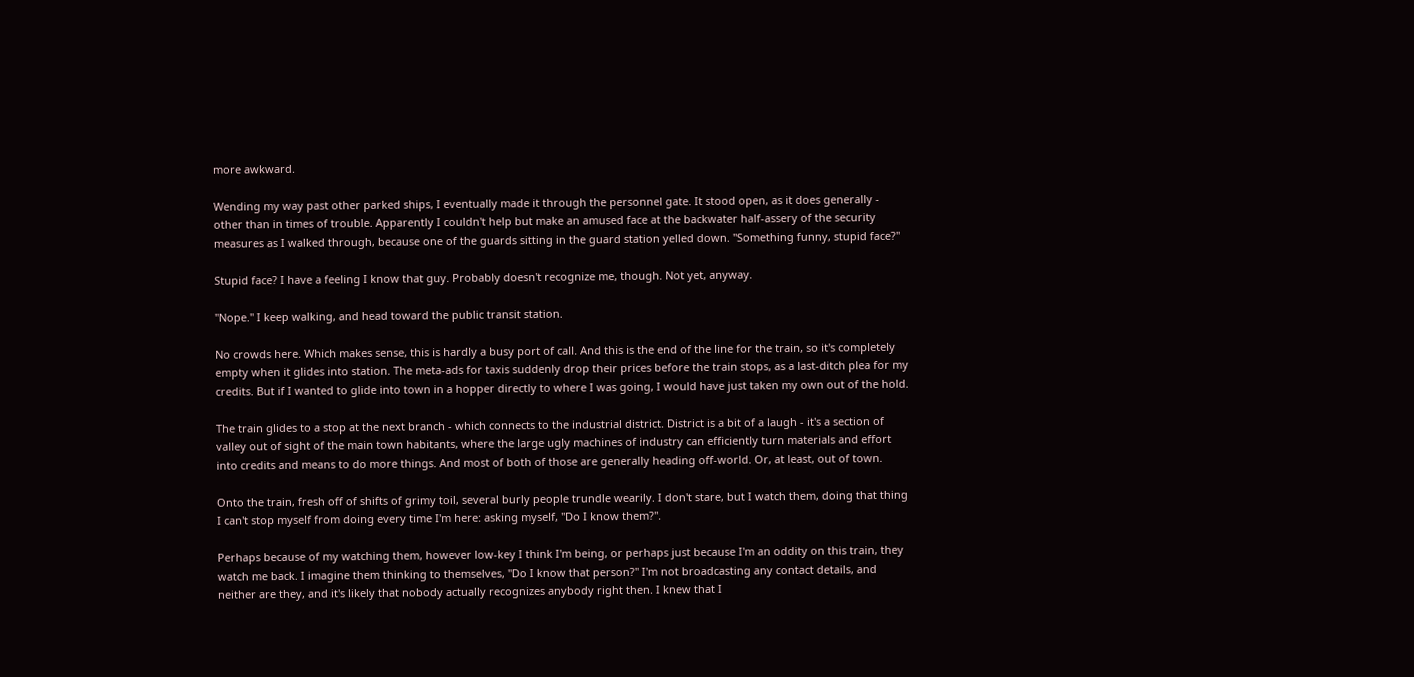more awkward.

Wending my way past other parked ships, I eventually made it through the personnel gate. It stood open, as it does generally - other than in times of trouble. Apparently I couldn't help but make an amused face at the backwater half-assery of the security measures as I walked through, because one of the guards sitting in the guard station yelled down. "Something funny, stupid face?"

Stupid face? I have a feeling I know that guy. Probably doesn't recognize me, though. Not yet, anyway.

"Nope." I keep walking, and head toward the public transit station.

No crowds here. Which makes sense, this is hardly a busy port of call. And this is the end of the line for the train, so it's completely empty when it glides into station. The meta-ads for taxis suddenly drop their prices before the train stops, as a last-ditch plea for my credits. But if I wanted to glide into town in a hopper directly to where I was going, I would have just taken my own out of the hold.

The train glides to a stop at the next branch - which connects to the industrial district. District is a bit of a laugh - it's a section of valley out of sight of the main town habitants, where the large ugly machines of industry can efficiently turn materials and effort into credits and means to do more things. And most of both of those are generally heading off-world. Or, at least, out of town.

Onto the train, fresh off of shifts of grimy toil, several burly people trundle wearily. I don't stare, but I watch them, doing that thing I can't stop myself from doing every time I'm here: asking myself, "Do I know them?".

Perhaps because of my watching them, however low-key I think I'm being, or perhaps just because I'm an oddity on this train, they watch me back. I imagine them thinking to themselves, "Do I know that person?" I'm not broadcasting any contact details, and neither are they, and it's likely that nobody actually recognizes anybody right then. I knew that I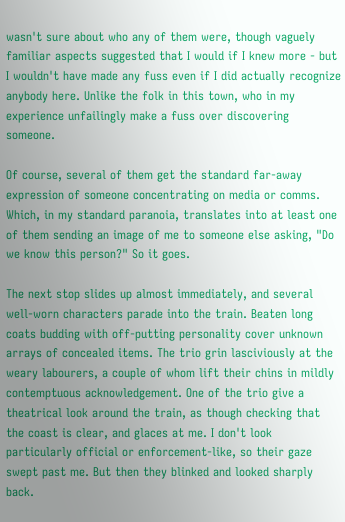wasn't sure about who any of them were, though vaguely familiar aspects suggested that I would if I knew more - but I wouldn't have made any fuss even if I did actually recognize anybody here. Unlike the folk in this town, who in my experience unfailingly make a fuss over discovering someone.

Of course, several of them get the standard far-away expression of someone concentrating on media or comms. Which, in my standard paranoia, translates into at least one of them sending an image of me to someone else asking, "Do we know this person?" So it goes.

The next stop slides up almost immediately, and several well-worn characters parade into the train. Beaten long coats budding with off-putting personality cover unknown arrays of concealed items. The trio grin lasciviously at the weary labourers, a couple of whom lift their chins in mildly contemptuous acknowledgement. One of the trio give a theatrical look around the train, as though checking that the coast is clear, and glaces at me. I don't look particularly official or enforcement-like, so their gaze swept past me. But then they blinked and looked sharply back.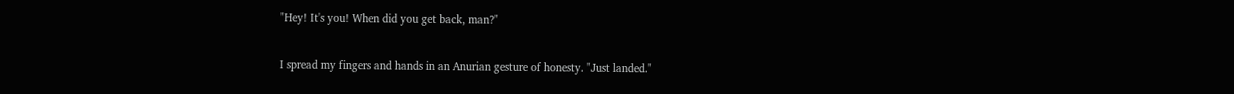"Hey! It's you! When did you get back, man?"

I spread my fingers and hands in an Anurian gesture of honesty. "Just landed."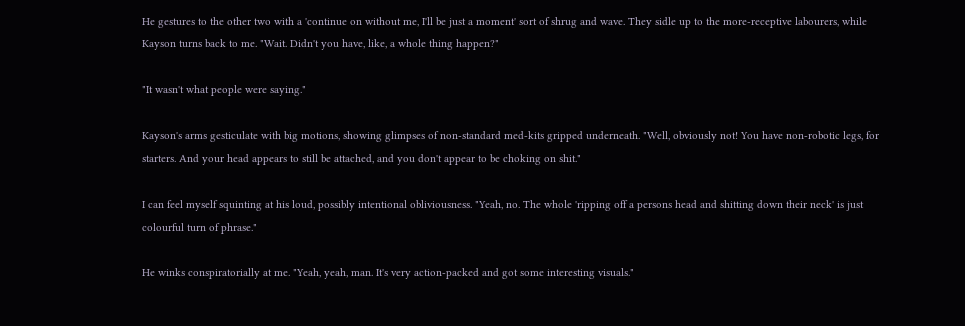He gestures to the other two with a 'continue on without me, I'll be just a moment' sort of shrug and wave. They sidle up to the more-receptive labourers, while Kayson turns back to me. "Wait. Didn't you have, like, a whole thing happen?"

"It wasn't what people were saying."

Kayson's arms gesticulate with big motions, showing glimpses of non-standard med-kits gripped underneath. "Well, obviously not! You have non-robotic legs, for starters. And your head appears to still be attached, and you don't appear to be choking on shit."

I can feel myself squinting at his loud, possibly intentional obliviousness. "Yeah, no. The whole 'ripping off a persons head and shitting down their neck' is just colourful turn of phrase."

He winks conspiratorially at me. "Yeah, yeah, man. It's very action-packed and got some interesting visuals."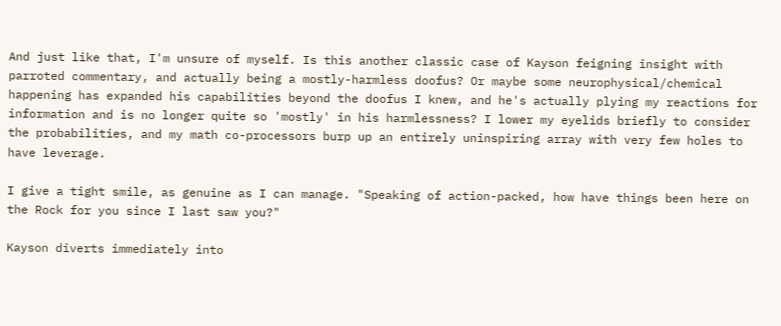And just like that, I'm unsure of myself. Is this another classic case of Kayson feigning insight with parroted commentary, and actually being a mostly-harmless doofus? Or maybe some neurophysical/chemical happening has expanded his capabilities beyond the doofus I knew, and he's actually plying my reactions for information and is no longer quite so 'mostly' in his harmlessness? I lower my eyelids briefly to consider the probabilities, and my math co-processors burp up an entirely uninspiring array with very few holes to have leverage.

I give a tight smile, as genuine as I can manage. "Speaking of action-packed, how have things been here on the Rock for you since I last saw you?"

Kayson diverts immediately into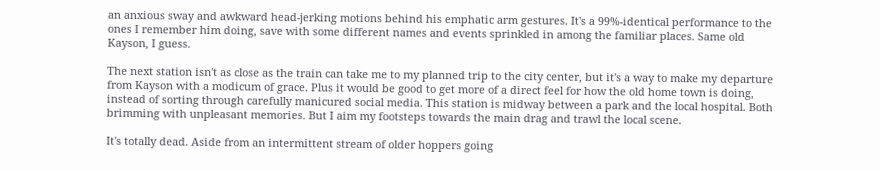an anxious sway and awkward head-jerking motions behind his emphatic arm gestures. It's a 99%-identical performance to the ones I remember him doing, save with some different names and events sprinkled in among the familiar places. Same old Kayson, I guess.

The next station isn't as close as the train can take me to my planned trip to the city center, but it's a way to make my departure from Kayson with a modicum of grace. Plus it would be good to get more of a direct feel for how the old home town is doing, instead of sorting through carefully manicured social media. This station is midway between a park and the local hospital. Both brimming with unpleasant memories. But I aim my footsteps towards the main drag and trawl the local scene.

It's totally dead. Aside from an intermittent stream of older hoppers going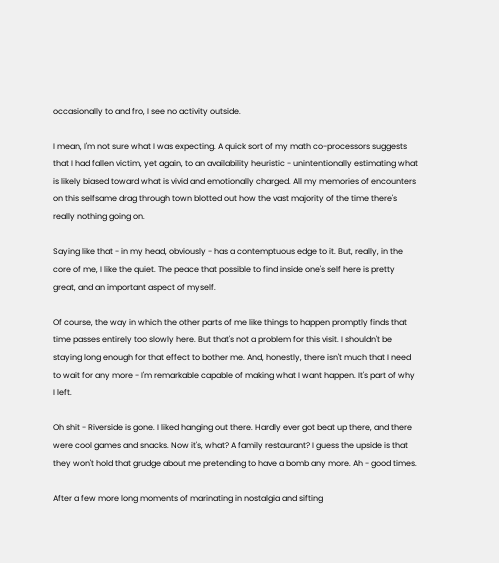occasionally to and fro, I see no activity outside.

I mean, I'm not sure what I was expecting. A quick sort of my math co-processors suggests that I had fallen victim, yet again, to an availability heuristic - unintentionally estimating what is likely biased toward what is vivid and emotionally charged. All my memories of encounters on this selfsame drag through town blotted out how the vast majority of the time there's really nothing going on.

Saying like that - in my head, obviously - has a contemptuous edge to it. But, really, in the core of me, I like the quiet. The peace that possible to find inside one's self here is pretty great, and an important aspect of myself.

Of course, the way in which the other parts of me like things to happen promptly finds that time passes entirely too slowly here. But that's not a problem for this visit. I shouldn't be staying long enough for that effect to bother me. And, honestly, there isn't much that I need to wait for any more - I'm remarkable capable of making what I want happen. It's part of why I left.

Oh shit - Riverside is gone. I liked hanging out there. Hardly ever got beat up there, and there were cool games and snacks. Now it's, what? A family restaurant? I guess the upside is that they won't hold that grudge about me pretending to have a bomb any more. Ah - good times.

After a few more long moments of marinating in nostalgia and sifting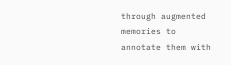through augmented memories to annotate them with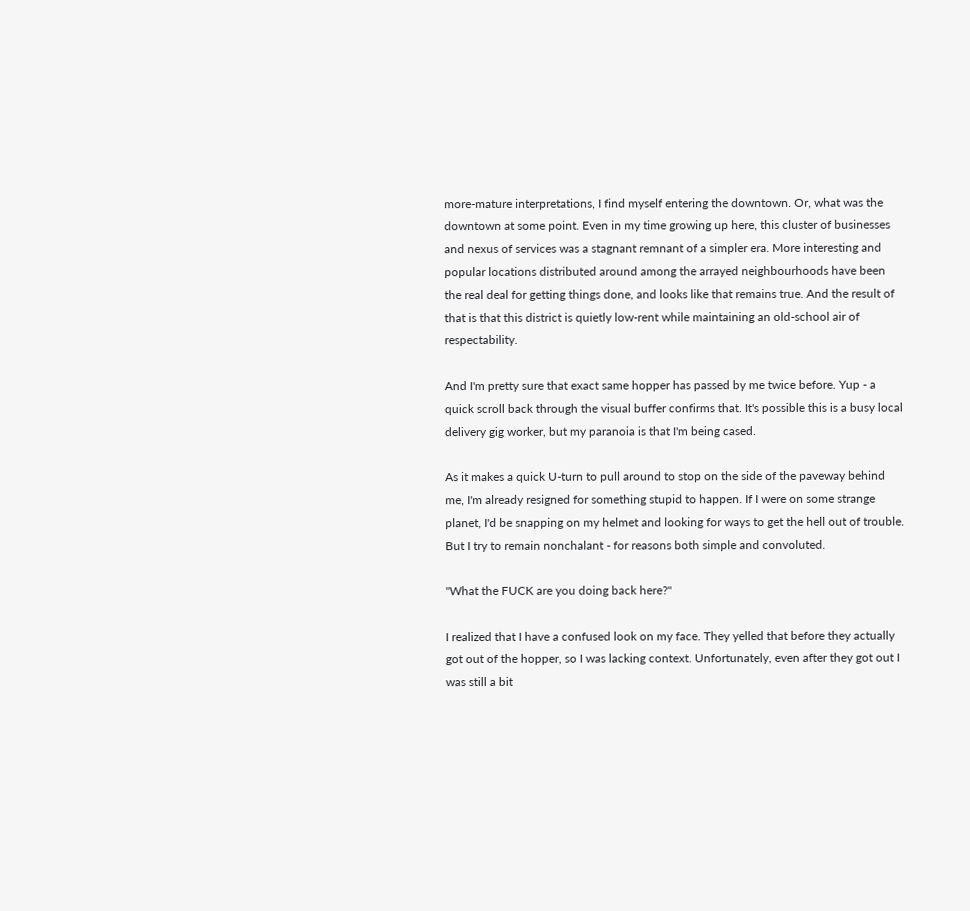more-mature interpretations, I find myself entering the downtown. Or, what was the downtown at some point. Even in my time growing up here, this cluster of businesses and nexus of services was a stagnant remnant of a simpler era. More interesting and popular locations distributed around among the arrayed neighbourhoods have been the real deal for getting things done, and looks like that remains true. And the result of that is that this district is quietly low-rent while maintaining an old-school air of respectability.

And I'm pretty sure that exact same hopper has passed by me twice before. Yup - a quick scroll back through the visual buffer confirms that. It's possible this is a busy local delivery gig worker, but my paranoia is that I'm being cased.

As it makes a quick U-turn to pull around to stop on the side of the paveway behind me, I'm already resigned for something stupid to happen. If I were on some strange planet, I'd be snapping on my helmet and looking for ways to get the hell out of trouble. But I try to remain nonchalant - for reasons both simple and convoluted.

"What the FUCK are you doing back here?"

I realized that I have a confused look on my face. They yelled that before they actually got out of the hopper, so I was lacking context. Unfortunately, even after they got out I was still a bit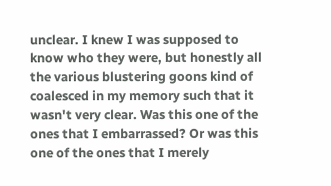unclear. I knew I was supposed to know who they were, but honestly all the various blustering goons kind of coalesced in my memory such that it wasn't very clear. Was this one of the ones that I embarrassed? Or was this one of the ones that I merely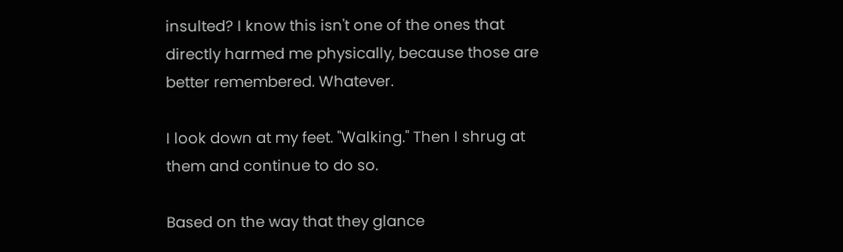insulted? I know this isn't one of the ones that directly harmed me physically, because those are better remembered. Whatever.

I look down at my feet. "Walking." Then I shrug at them and continue to do so.

Based on the way that they glance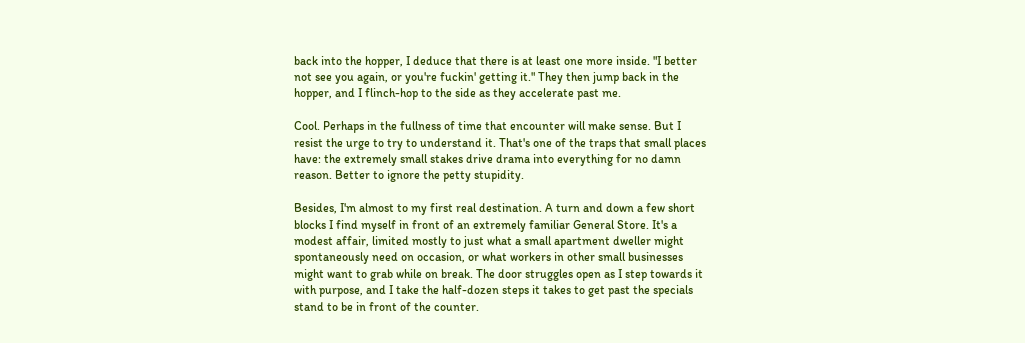back into the hopper, I deduce that there is at least one more inside. "I better not see you again, or you're fuckin' getting it." They then jump back in the hopper, and I flinch-hop to the side as they accelerate past me.

Cool. Perhaps in the fullness of time that encounter will make sense. But I resist the urge to try to understand it. That's one of the traps that small places have: the extremely small stakes drive drama into everything for no damn reason. Better to ignore the petty stupidity.

Besides, I'm almost to my first real destination. A turn and down a few short blocks I find myself in front of an extremely familiar General Store. It's a modest affair, limited mostly to just what a small apartment dweller might spontaneously need on occasion, or what workers in other small businesses might want to grab while on break. The door struggles open as I step towards it with purpose, and I take the half-dozen steps it takes to get past the specials stand to be in front of the counter.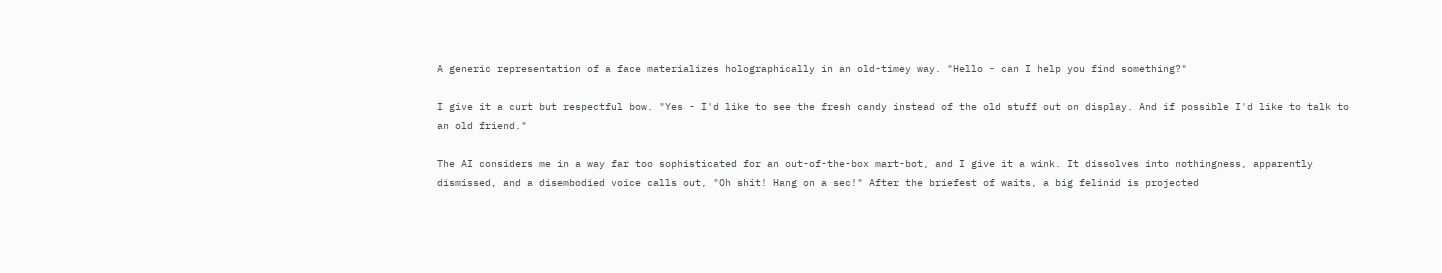A generic representation of a face materializes holographically in an old-timey way. "Hello - can I help you find something?"

I give it a curt but respectful bow. "Yes - I'd like to see the fresh candy instead of the old stuff out on display. And if possible I'd like to talk to an old friend."

The AI considers me in a way far too sophisticated for an out-of-the-box mart-bot, and I give it a wink. It dissolves into nothingness, apparently dismissed, and a disembodied voice calls out, "Oh shit! Hang on a sec!" After the briefest of waits, a big felinid is projected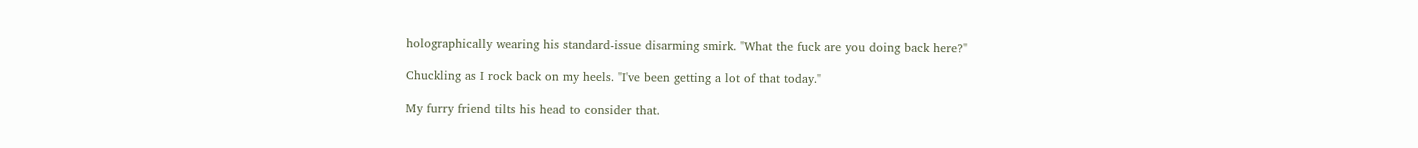holographically wearing his standard-issue disarming smirk. "What the fuck are you doing back here?"

Chuckling as I rock back on my heels. "I've been getting a lot of that today."

My furry friend tilts his head to consider that.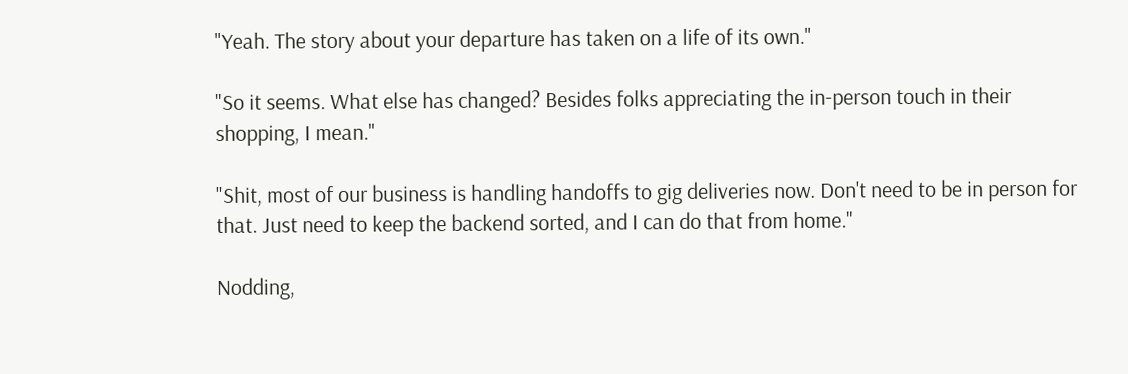"Yeah. The story about your departure has taken on a life of its own."

"So it seems. What else has changed? Besides folks appreciating the in-person touch in their shopping, I mean."

"Shit, most of our business is handling handoffs to gig deliveries now. Don't need to be in person for that. Just need to keep the backend sorted, and I can do that from home."

Nodding,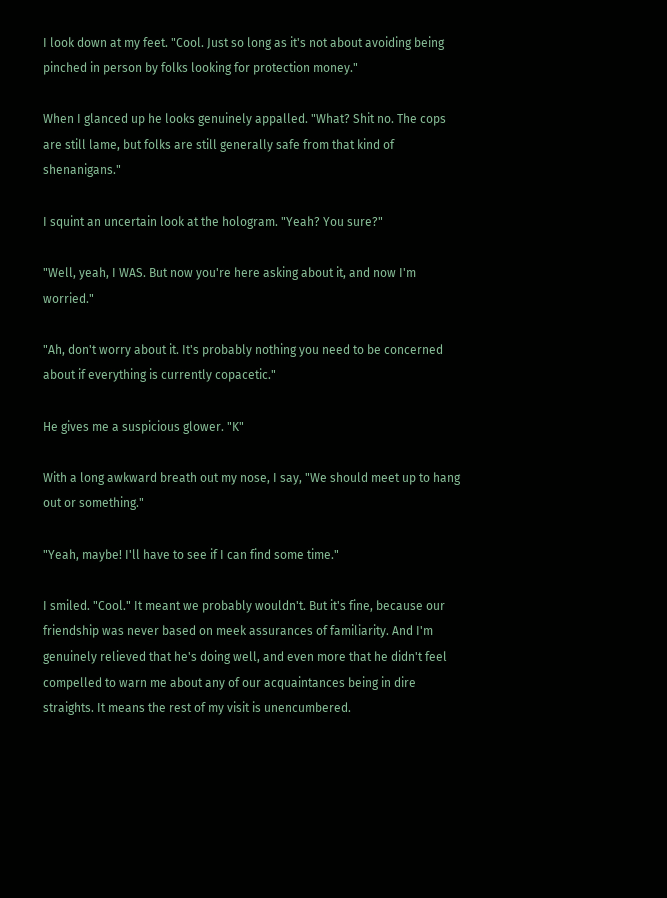I look down at my feet. "Cool. Just so long as it's not about avoiding being pinched in person by folks looking for protection money."

When I glanced up he looks genuinely appalled. "What? Shit no. The cops are still lame, but folks are still generally safe from that kind of shenanigans."

I squint an uncertain look at the hologram. "Yeah? You sure?"

"Well, yeah, I WAS. But now you're here asking about it, and now I'm worried."

"Ah, don't worry about it. It's probably nothing you need to be concerned about if everything is currently copacetic."

He gives me a suspicious glower. "K"

With a long awkward breath out my nose, I say, "We should meet up to hang out or something."

"Yeah, maybe! I'll have to see if I can find some time."

I smiled. "Cool." It meant we probably wouldn't. But it's fine, because our friendship was never based on meek assurances of familiarity. And I'm genuinely relieved that he's doing well, and even more that he didn't feel compelled to warn me about any of our acquaintances being in dire straights. It means the rest of my visit is unencumbered.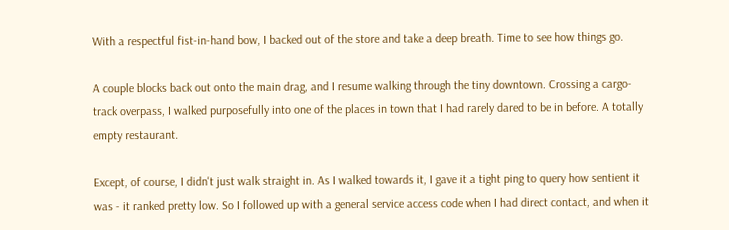With a respectful fist-in-hand bow, I backed out of the store and take a deep breath. Time to see how things go.

A couple blocks back out onto the main drag, and I resume walking through the tiny downtown. Crossing a cargo-track overpass, I walked purposefully into one of the places in town that I had rarely dared to be in before. A totally empty restaurant.

Except, of course, I didn't just walk straight in. As I walked towards it, I gave it a tight ping to query how sentient it was - it ranked pretty low. So I followed up with a general service access code when I had direct contact, and when it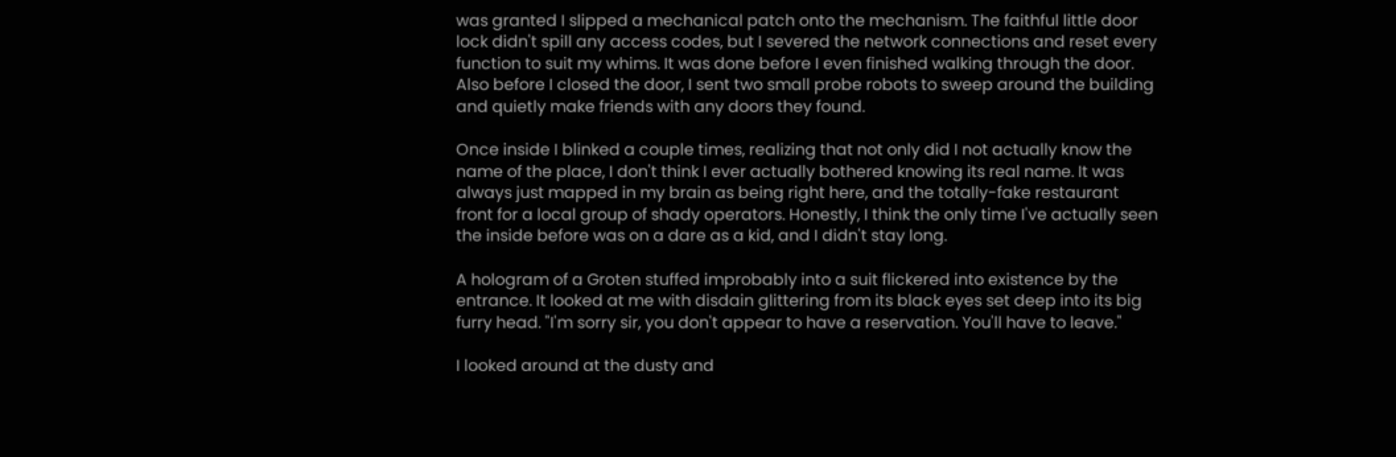was granted I slipped a mechanical patch onto the mechanism. The faithful little door lock didn't spill any access codes, but I severed the network connections and reset every function to suit my whims. It was done before I even finished walking through the door. Also before I closed the door, I sent two small probe robots to sweep around the building and quietly make friends with any doors they found.

Once inside I blinked a couple times, realizing that not only did I not actually know the name of the place, I don't think I ever actually bothered knowing its real name. It was always just mapped in my brain as being right here, and the totally-fake restaurant front for a local group of shady operators. Honestly, I think the only time I've actually seen the inside before was on a dare as a kid, and I didn't stay long.

A hologram of a Groten stuffed improbably into a suit flickered into existence by the entrance. It looked at me with disdain glittering from its black eyes set deep into its big furry head. "I'm sorry sir, you don't appear to have a reservation. You'll have to leave."

I looked around at the dusty and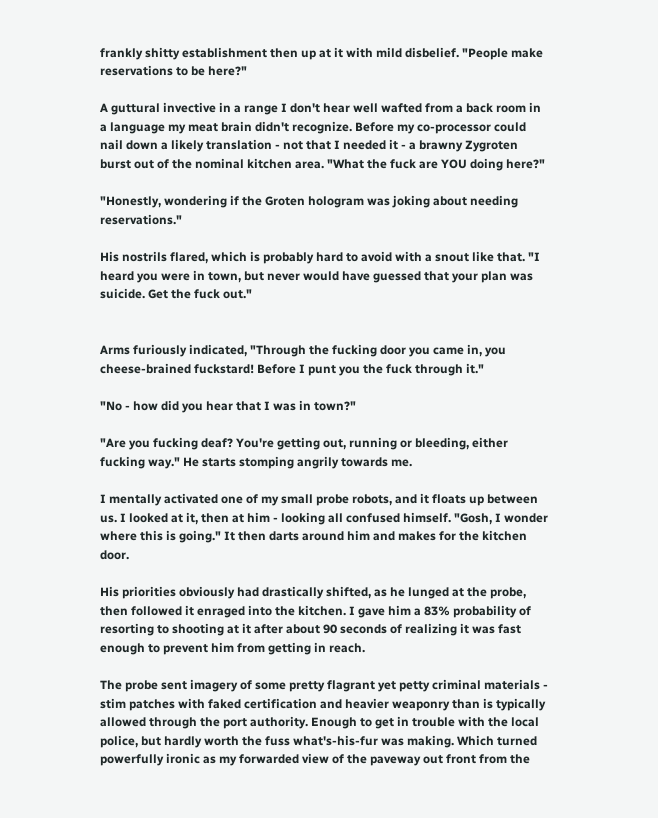frankly shitty establishment then up at it with mild disbelief. "People make reservations to be here?"

A guttural invective in a range I don't hear well wafted from a back room in a language my meat brain didn't recognize. Before my co-processor could nail down a likely translation - not that I needed it - a brawny Zygroten burst out of the nominal kitchen area. "What the fuck are YOU doing here?"

"Honestly, wondering if the Groten hologram was joking about needing reservations."

His nostrils flared, which is probably hard to avoid with a snout like that. "I heard you were in town, but never would have guessed that your plan was suicide. Get the fuck out."


Arms furiously indicated, "Through the fucking door you came in, you cheese-brained fuckstard! Before I punt you the fuck through it."

"No - how did you hear that I was in town?"

"Are you fucking deaf? You're getting out, running or bleeding, either fucking way." He starts stomping angrily towards me.

I mentally activated one of my small probe robots, and it floats up between us. I looked at it, then at him - looking all confused himself. "Gosh, I wonder where this is going." It then darts around him and makes for the kitchen door.

His priorities obviously had drastically shifted, as he lunged at the probe, then followed it enraged into the kitchen. I gave him a 83% probability of resorting to shooting at it after about 90 seconds of realizing it was fast enough to prevent him from getting in reach.

The probe sent imagery of some pretty flagrant yet petty criminal materials - stim patches with faked certification and heavier weaponry than is typically allowed through the port authority. Enough to get in trouble with the local police, but hardly worth the fuss what's-his-fur was making. Which turned powerfully ironic as my forwarded view of the paveway out front from the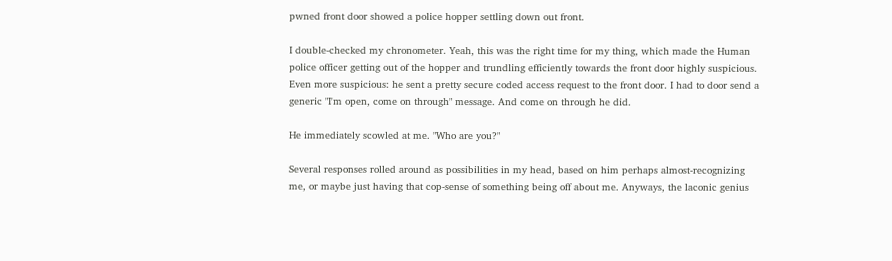pwned front door showed a police hopper settling down out front.

I double-checked my chronometer. Yeah, this was the right time for my thing, which made the Human police officer getting out of the hopper and trundling efficiently towards the front door highly suspicious. Even more suspicious: he sent a pretty secure coded access request to the front door. I had to door send a generic "I'm open, come on through" message. And come on through he did.

He immediately scowled at me. "Who are you?"

Several responses rolled around as possibilities in my head, based on him perhaps almost-recognizing me, or maybe just having that cop-sense of something being off about me. Anyways, the laconic genius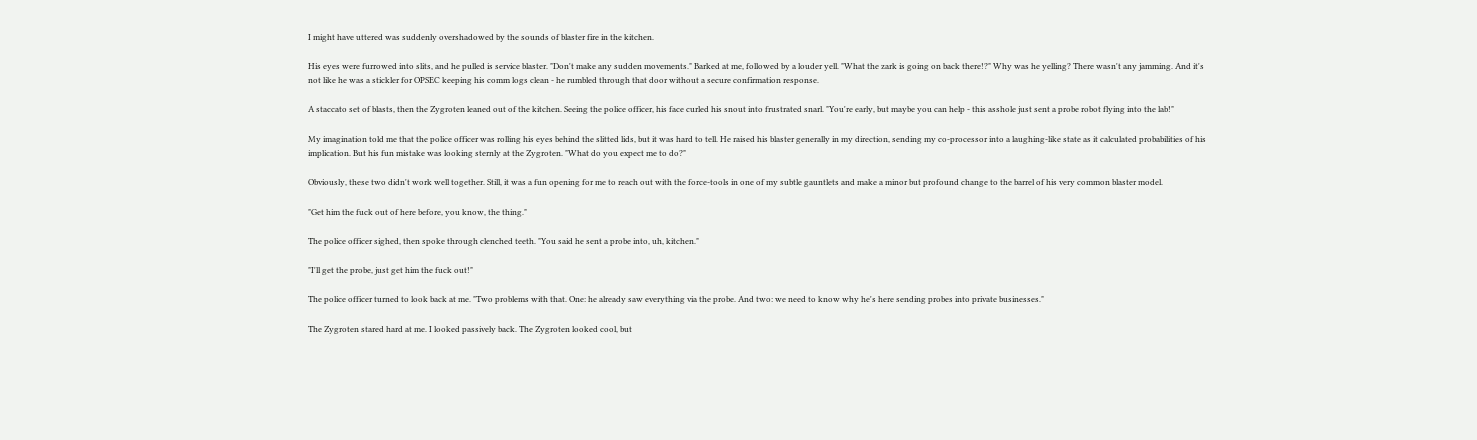I might have uttered was suddenly overshadowed by the sounds of blaster fire in the kitchen.

His eyes were furrowed into slits, and he pulled is service blaster. "Don't make any sudden movements." Barked at me, followed by a louder yell. "What the zark is going on back there!?" Why was he yelling? There wasn't any jamming. And it's not like he was a stickler for OPSEC keeping his comm logs clean - he rumbled through that door without a secure confirmation response.

A staccato set of blasts, then the Zygroten leaned out of the kitchen. Seeing the police officer, his face curled his snout into frustrated snarl. "You're early, but maybe you can help - this asshole just sent a probe robot flying into the lab!"

My imagination told me that the police officer was rolling his eyes behind the slitted lids, but it was hard to tell. He raised his blaster generally in my direction, sending my co-processor into a laughing-like state as it calculated probabilities of his implication. But his fun mistake was looking sternly at the Zygroten. "What do you expect me to do?"

Obviously, these two didn't work well together. Still, it was a fun opening for me to reach out with the force-tools in one of my subtle gauntlets and make a minor but profound change to the barrel of his very common blaster model.

"Get him the fuck out of here before, you know, the thing."

The police officer sighed, then spoke through clenched teeth. "You said he sent a probe into, uh, kitchen."

"I'll get the probe, just get him the fuck out!"

The police officer turned to look back at me. "Two problems with that. One: he already saw everything via the probe. And two: we need to know why he's here sending probes into private businesses."

The Zygroten stared hard at me. I looked passively back. The Zygroten looked cool, but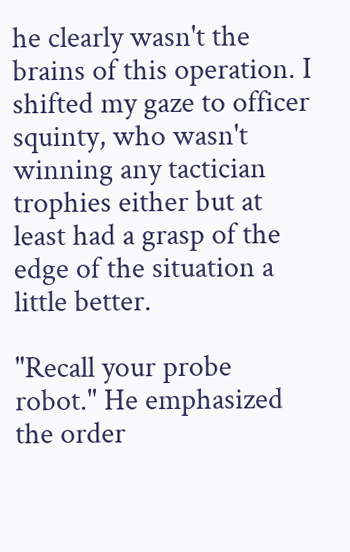he clearly wasn't the brains of this operation. I shifted my gaze to officer squinty, who wasn't winning any tactician trophies either but at least had a grasp of the edge of the situation a little better.

"Recall your probe robot." He emphasized the order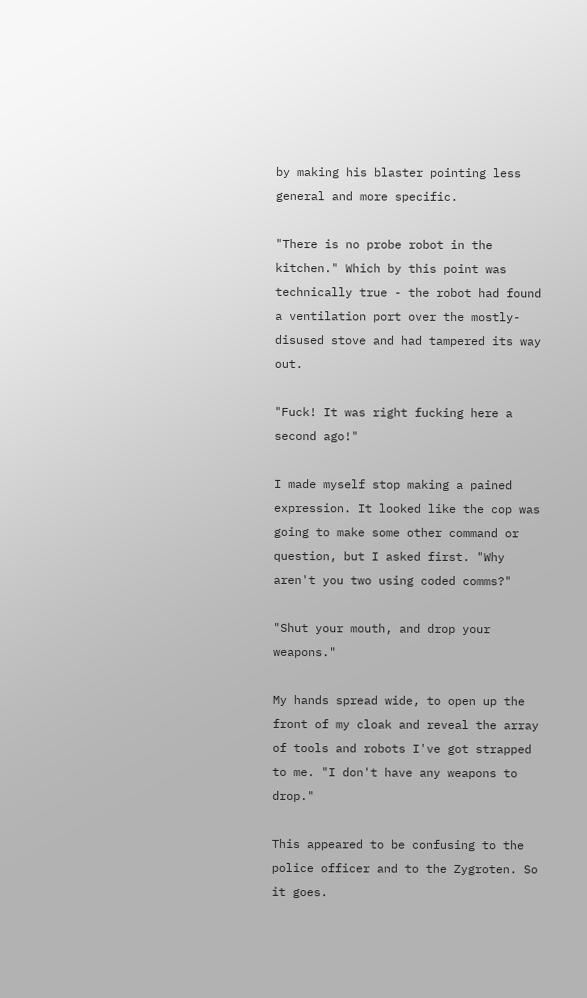by making his blaster pointing less general and more specific.

"There is no probe robot in the kitchen." Which by this point was technically true - the robot had found a ventilation port over the mostly-disused stove and had tampered its way out.

"Fuck! It was right fucking here a second ago!"

I made myself stop making a pained expression. It looked like the cop was going to make some other command or question, but I asked first. "Why aren't you two using coded comms?"

"Shut your mouth, and drop your weapons."

My hands spread wide, to open up the front of my cloak and reveal the array of tools and robots I've got strapped to me. "I don't have any weapons to drop."

This appeared to be confusing to the police officer and to the Zygroten. So it goes.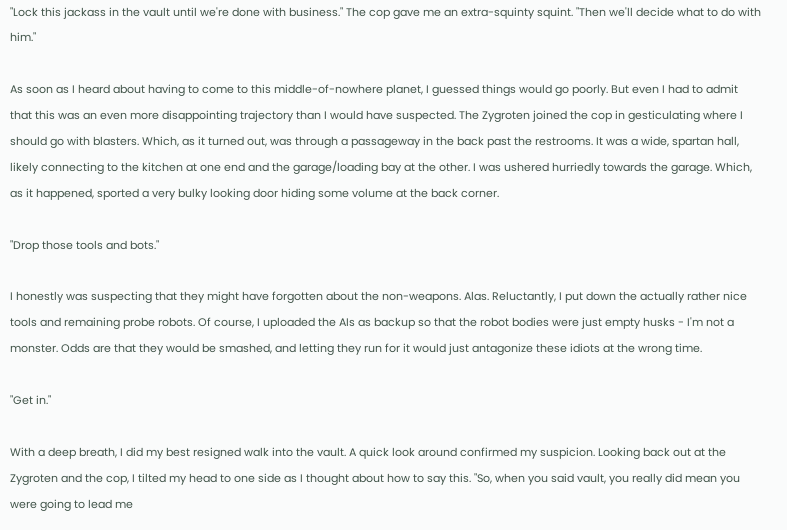"Lock this jackass in the vault until we're done with business." The cop gave me an extra-squinty squint. "Then we'll decide what to do with him."

As soon as I heard about having to come to this middle-of-nowhere planet, I guessed things would go poorly. But even I had to admit that this was an even more disappointing trajectory than I would have suspected. The Zygroten joined the cop in gesticulating where I should go with blasters. Which, as it turned out, was through a passageway in the back past the restrooms. It was a wide, spartan hall, likely connecting to the kitchen at one end and the garage/loading bay at the other. I was ushered hurriedly towards the garage. Which, as it happened, sported a very bulky looking door hiding some volume at the back corner.

"Drop those tools and bots."

I honestly was suspecting that they might have forgotten about the non-weapons. Alas. Reluctantly, I put down the actually rather nice tools and remaining probe robots. Of course, I uploaded the AIs as backup so that the robot bodies were just empty husks - I'm not a monster. Odds are that they would be smashed, and letting they run for it would just antagonize these idiots at the wrong time.

"Get in."

With a deep breath, I did my best resigned walk into the vault. A quick look around confirmed my suspicion. Looking back out at the Zygroten and the cop, I tilted my head to one side as I thought about how to say this. "So, when you said vault, you really did mean you were going to lead me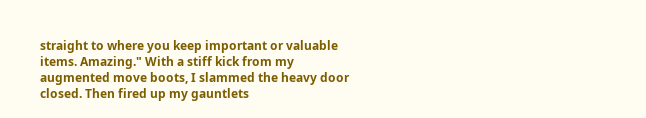straight to where you keep important or valuable items. Amazing." With a stiff kick from my augmented move boots, I slammed the heavy door closed. Then fired up my gauntlets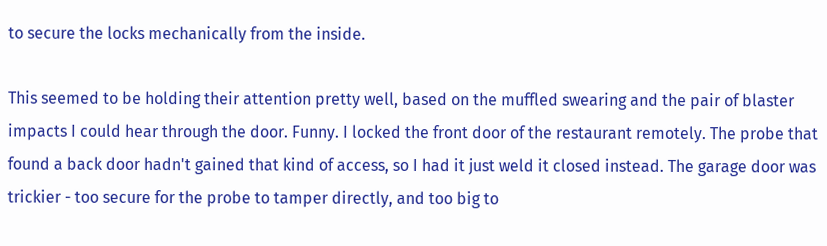to secure the locks mechanically from the inside.

This seemed to be holding their attention pretty well, based on the muffled swearing and the pair of blaster impacts I could hear through the door. Funny. I locked the front door of the restaurant remotely. The probe that found a back door hadn't gained that kind of access, so I had it just weld it closed instead. The garage door was trickier - too secure for the probe to tamper directly, and too big to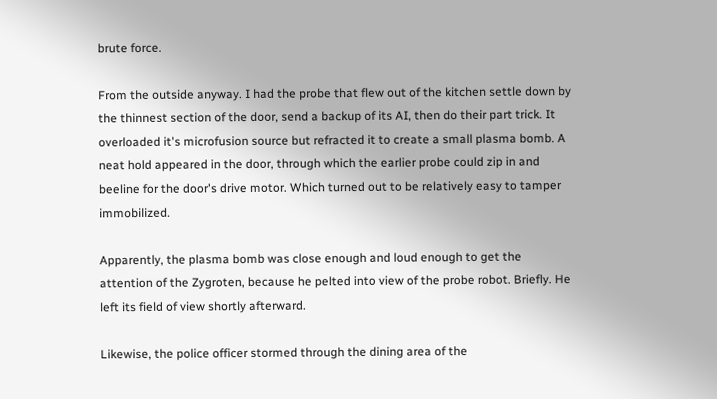brute force.

From the outside anyway. I had the probe that flew out of the kitchen settle down by the thinnest section of the door, send a backup of its AI, then do their part trick. It overloaded it's microfusion source but refracted it to create a small plasma bomb. A neat hold appeared in the door, through which the earlier probe could zip in and beeline for the door's drive motor. Which turned out to be relatively easy to tamper immobilized.

Apparently, the plasma bomb was close enough and loud enough to get the attention of the Zygroten, because he pelted into view of the probe robot. Briefly. He left its field of view shortly afterward.

Likewise, the police officer stormed through the dining area of the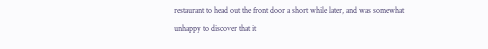restaurant to head out the front door a short while later, and was somewhat unhappy to discover that it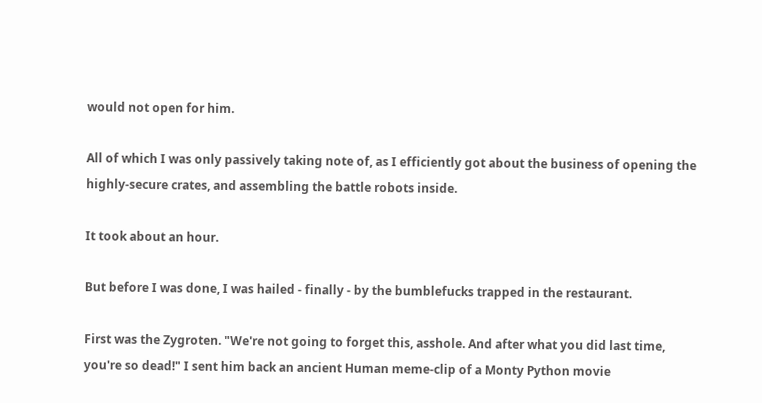would not open for him.

All of which I was only passively taking note of, as I efficiently got about the business of opening the highly-secure crates, and assembling the battle robots inside.

It took about an hour.

But before I was done, I was hailed - finally - by the bumblefucks trapped in the restaurant.

First was the Zygroten. "We're not going to forget this, asshole. And after what you did last time, you're so dead!" I sent him back an ancient Human meme-clip of a Monty Python movie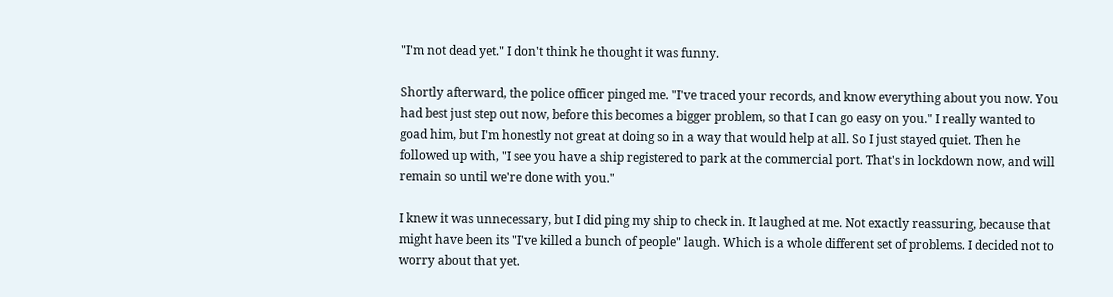"I'm not dead yet." I don't think he thought it was funny.

Shortly afterward, the police officer pinged me. "I've traced your records, and know everything about you now. You had best just step out now, before this becomes a bigger problem, so that I can go easy on you." I really wanted to goad him, but I'm honestly not great at doing so in a way that would help at all. So I just stayed quiet. Then he followed up with, "I see you have a ship registered to park at the commercial port. That's in lockdown now, and will remain so until we're done with you."

I knew it was unnecessary, but I did ping my ship to check in. It laughed at me. Not exactly reassuring, because that might have been its "I've killed a bunch of people" laugh. Which is a whole different set of problems. I decided not to worry about that yet.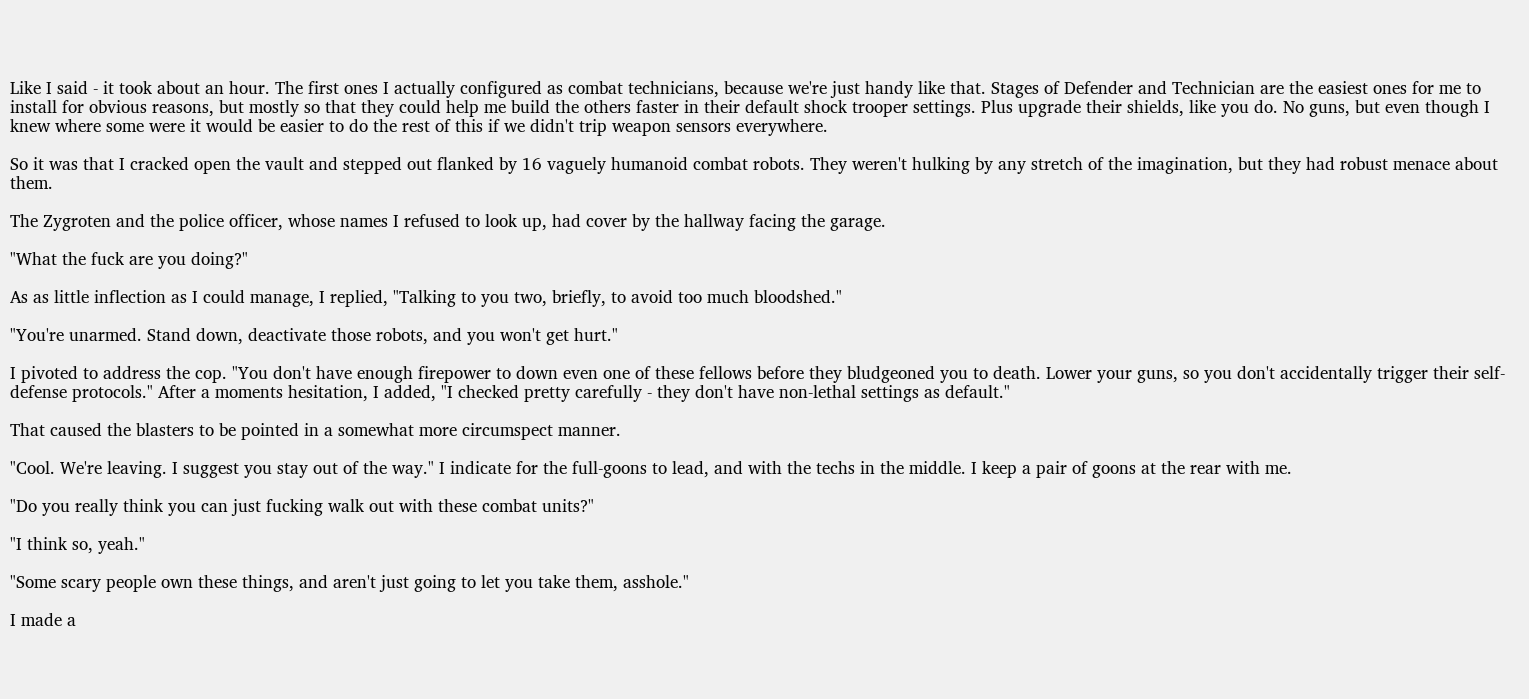Like I said - it took about an hour. The first ones I actually configured as combat technicians, because we're just handy like that. Stages of Defender and Technician are the easiest ones for me to install for obvious reasons, but mostly so that they could help me build the others faster in their default shock trooper settings. Plus upgrade their shields, like you do. No guns, but even though I knew where some were it would be easier to do the rest of this if we didn't trip weapon sensors everywhere.

So it was that I cracked open the vault and stepped out flanked by 16 vaguely humanoid combat robots. They weren't hulking by any stretch of the imagination, but they had robust menace about them.

The Zygroten and the police officer, whose names I refused to look up, had cover by the hallway facing the garage.

"What the fuck are you doing?"

As as little inflection as I could manage, I replied, "Talking to you two, briefly, to avoid too much bloodshed."

"You're unarmed. Stand down, deactivate those robots, and you won't get hurt."

I pivoted to address the cop. "You don't have enough firepower to down even one of these fellows before they bludgeoned you to death. Lower your guns, so you don't accidentally trigger their self-defense protocols." After a moments hesitation, I added, "I checked pretty carefully - they don't have non-lethal settings as default."

That caused the blasters to be pointed in a somewhat more circumspect manner.

"Cool. We're leaving. I suggest you stay out of the way." I indicate for the full-goons to lead, and with the techs in the middle. I keep a pair of goons at the rear with me.

"Do you really think you can just fucking walk out with these combat units?"

"I think so, yeah."

"Some scary people own these things, and aren't just going to let you take them, asshole."

I made a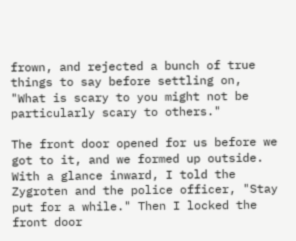frown, and rejected a bunch of true things to say before settling on, "What is scary to you might not be particularly scary to others."

The front door opened for us before we got to it, and we formed up outside. With a glance inward, I told the Zygroten and the police officer, "Stay put for a while." Then I locked the front door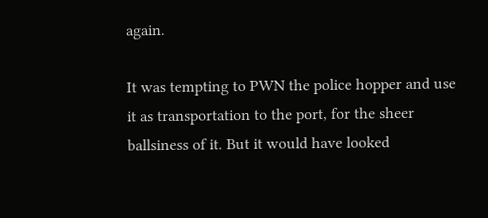again.

It was tempting to PWN the police hopper and use it as transportation to the port, for the sheer ballsiness of it. But it would have looked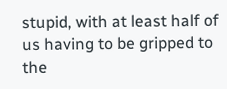stupid, with at least half of us having to be gripped to the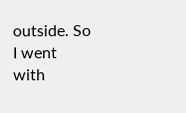outside. So I went with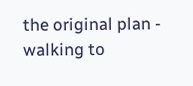the original plan - walking to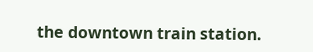the downtown train station.